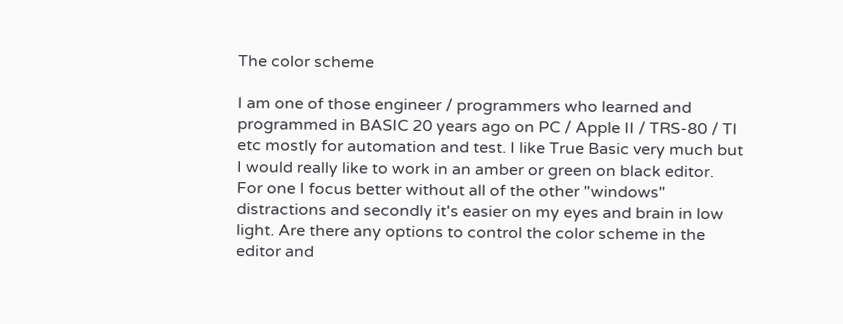The color scheme

I am one of those engineer / programmers who learned and programmed in BASIC 20 years ago on PC / Apple II / TRS-80 / TI etc mostly for automation and test. I like True Basic very much but I would really like to work in an amber or green on black editor. For one I focus better without all of the other "windows" distractions and secondly it's easier on my eyes and brain in low light. Are there any options to control the color scheme in the editor and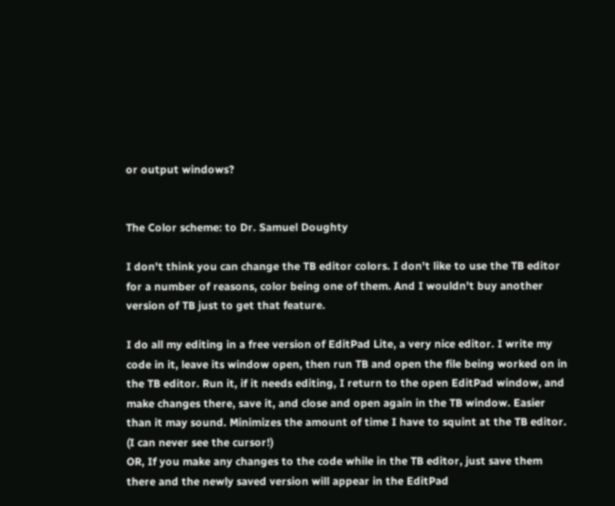or output windows?


The Color scheme: to Dr. Samuel Doughty

I don't think you can change the TB editor colors. I don't like to use the TB editor for a number of reasons, color being one of them. And I wouldn't buy another version of TB just to get that feature.

I do all my editing in a free version of EditPad Lite, a very nice editor. I write my code in it, leave its window open, then run TB and open the file being worked on in the TB editor. Run it, if it needs editing, I return to the open EditPad window, and make changes there, save it, and close and open again in the TB window. Easier than it may sound. Minimizes the amount of time I have to squint at the TB editor. (I can never see the cursor!)
OR, If you make any changes to the code while in the TB editor, just save them there and the newly saved version will appear in the EditPad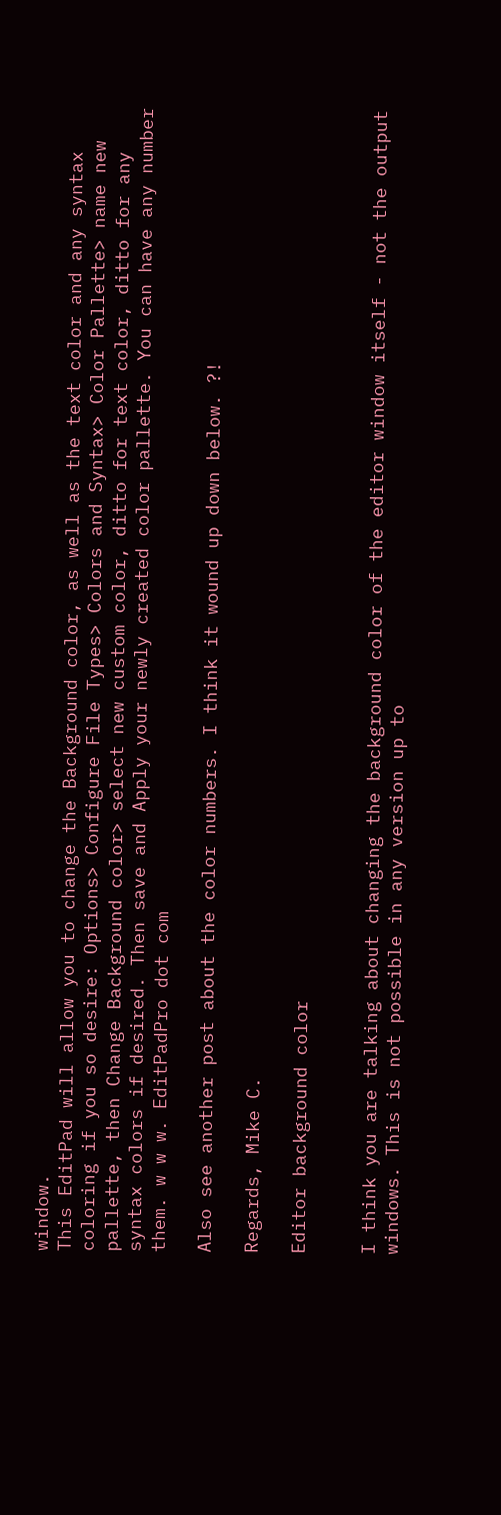window.
This EditPad will allow you to change the Background color, as well as the text color and any syntax coloring if you so desire: Options> Configure File Types> Colors and Syntax> Color Pallette> name new pallette, then Change Background color> select new custom color, ditto for text color, ditto for any syntax colors if desired. Then save and Apply your newly created color pallette. You can have any number them. w w w. EditPadPro dot com

Also see another post about the color numbers. I think it wound up down below. ?!

Regards, Mike C.

Editor background color


I think you are talking about changing the background color of the editor window itself - not the output windows. This is not possible in any version up to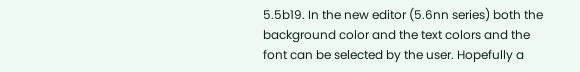5.5b19. In the new editor (5.6nn series) both the background color and the text colors and the font can be selected by the user. Hopefully a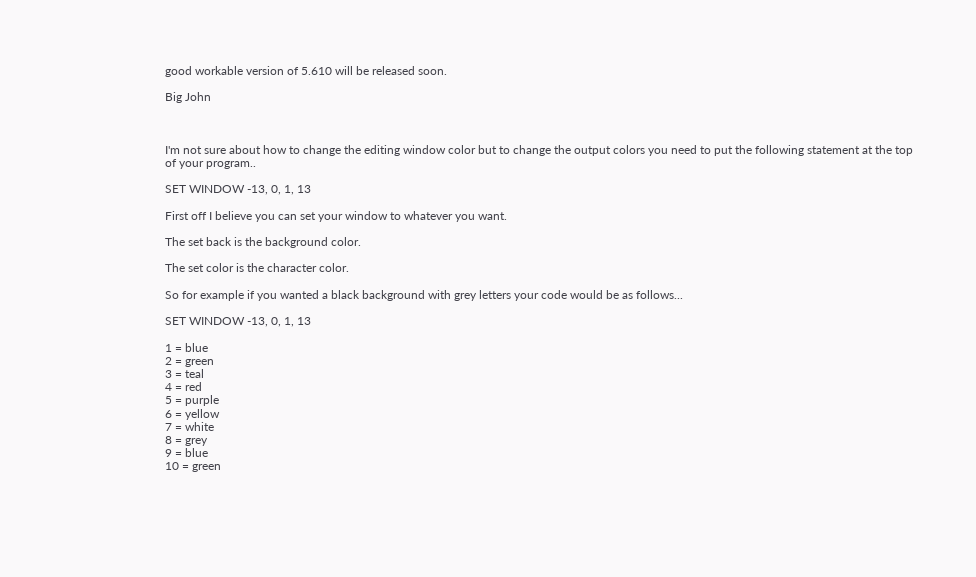good workable version of 5.610 will be released soon.

Big John



I'm not sure about how to change the editing window color but to change the output colors you need to put the following statement at the top of your program..

SET WINDOW -13, 0, 1, 13

First off I believe you can set your window to whatever you want.

The set back is the background color.

The set color is the character color.

So for example if you wanted a black background with grey letters your code would be as follows...

SET WINDOW -13, 0, 1, 13

1 = blue
2 = green
3 = teal
4 = red
5 = purple
6 = yellow
7 = white
8 = grey
9 = blue
10 = green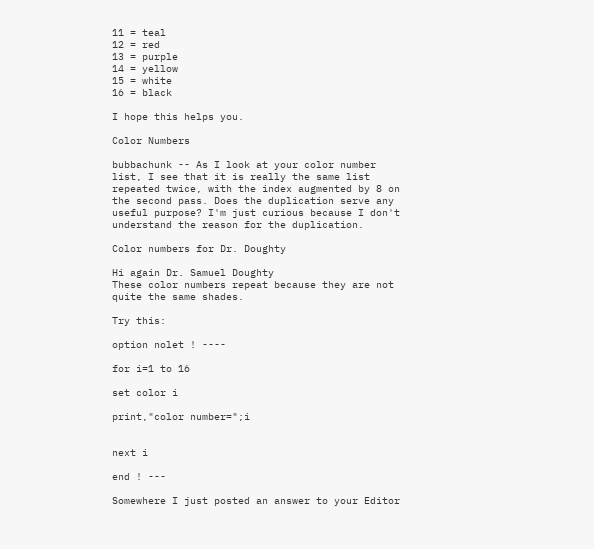11 = teal
12 = red
13 = purple
14 = yellow
15 = white
16 = black

I hope this helps you.

Color Numbers

bubbachunk -- As I look at your color number list, I see that it is really the same list repeated twice, with the index augmented by 8 on the second pass. Does the duplication serve any useful purpose? I'm just curious because I don't understand the reason for the duplication.

Color numbers for Dr. Doughty

Hi again Dr. Samuel Doughty
These color numbers repeat because they are not quite the same shades.

Try this:

option nolet ! ----

for i=1 to 16

set color i

print,"color number=";i


next i

end ! ---

Somewhere I just posted an answer to your Editor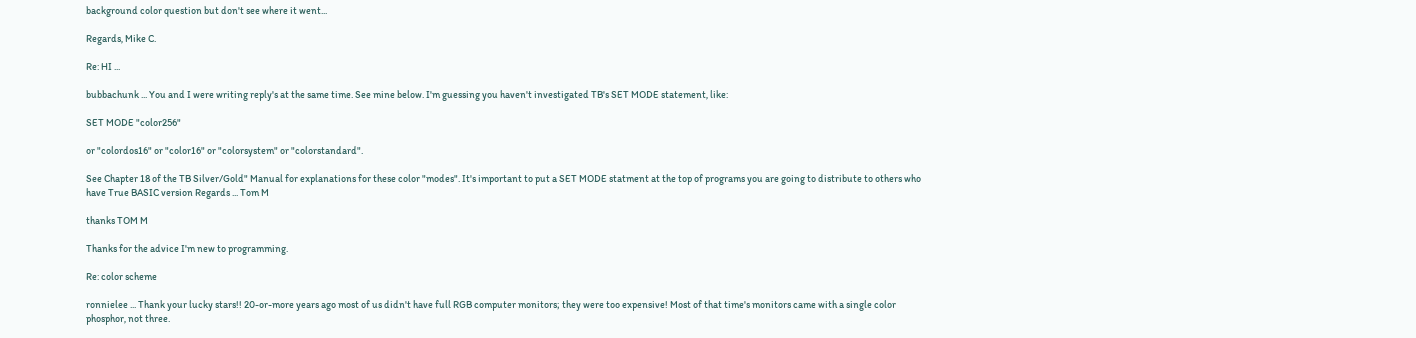background color question but don't see where it went...

Regards, Mike C.

Re: HI ...

bubbachunk ... You and I were writing reply's at the same time. See mine below. I'm guessing you haven't investigated TB's SET MODE statement, like:

SET MODE "color256"

or "colordos16" or "color16" or "colorsystem" or "colorstandard".

See Chapter 18 of the TB Silver/Gold" Manual for explanations for these color "modes". It's important to put a SET MODE statment at the top of programs you are going to distribute to others who have True BASIC version Regards ... Tom M

thanks TOM M

Thanks for the advice I'm new to programming.

Re: color scheme

ronnielee ... Thank your lucky stars!! 20-or-more years ago most of us didn't have full RGB computer monitors; they were too expensive! Most of that time's monitors came with a single color phosphor, not three.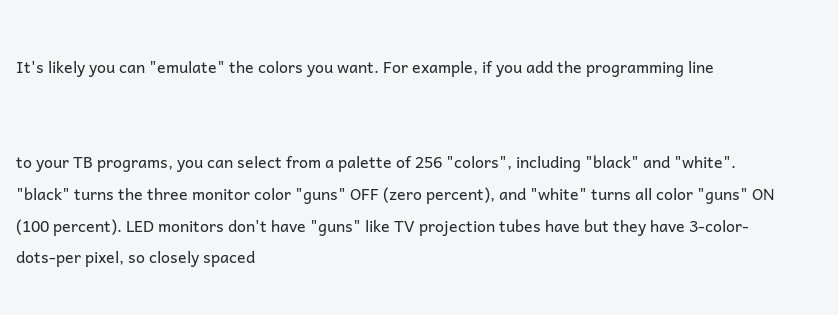It's likely you can "emulate" the colors you want. For example, if you add the programming line


to your TB programs, you can select from a palette of 256 "colors", including "black" and "white". "black" turns the three monitor color "guns" OFF (zero percent), and "white" turns all color "guns" ON (100 percent). LED monitors don't have "guns" like TV projection tubes have but they have 3-color-dots-per pixel, so closely spaced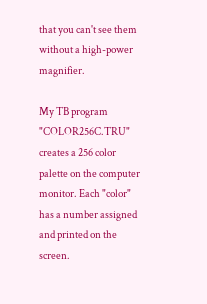that you can't see them without a high-power magnifier.

My TB program "COLOR256C.TRU" creates a 256 color palette on the computer monitor. Each "color" has a number assigned and printed on the screen.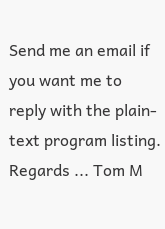Send me an email if you want me to reply with the plain-text program listing. Regards ... Tom M